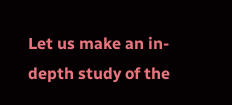Let us make an in-depth study of the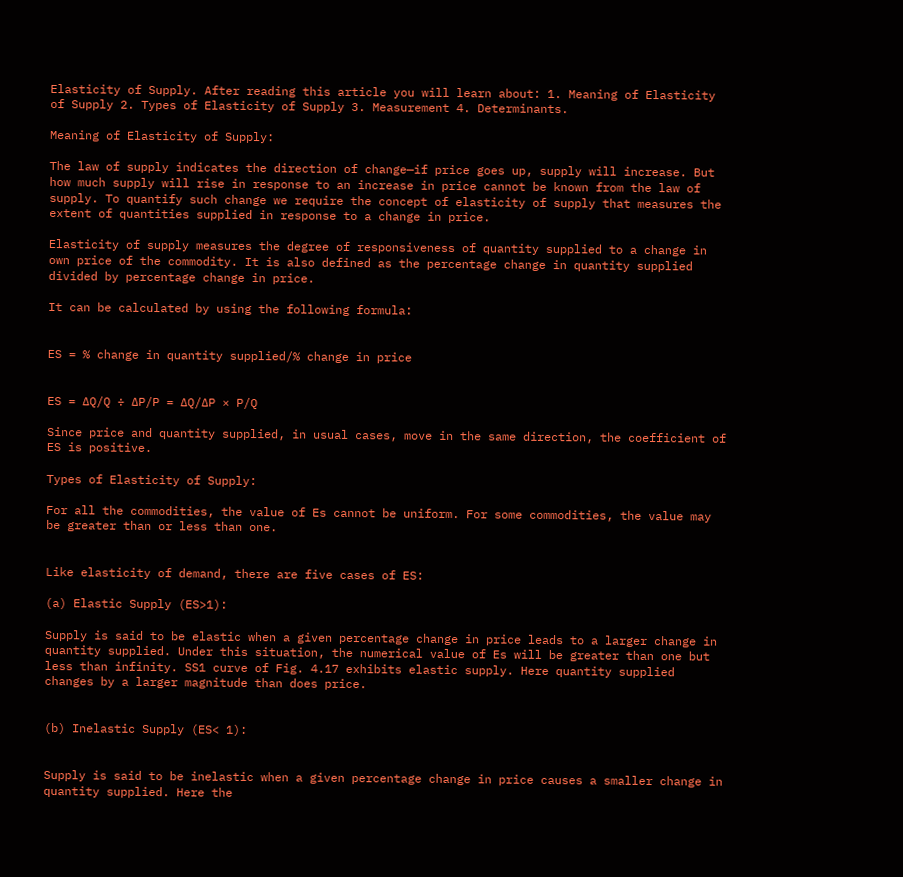Elasticity of Supply. After reading this article you will learn about: 1. Meaning of Elasticity of Supply 2. Types of Elasticity of Supply 3. Measurement 4. Determinants.

Meaning of Elasticity of Supply:

The law of supply indicates the direction of change—if price goes up, supply will increase. But how much supply will rise in response to an increase in price cannot be known from the law of supply. To quantify such change we require the concept of elasticity of supply that measures the extent of quantities supplied in response to a change in price.

Elasticity of supply measures the degree of responsiveness of quantity supplied to a change in own price of the commodity. It is also defined as the percentage change in quantity supplied divided by percentage change in price.

It can be calculated by using the following formula:


ES = % change in quantity supplied/% change in price


ES = ∆Q/Q ÷ ∆P/P = ∆Q/∆P × P/Q

Since price and quantity supplied, in usual cases, move in the same direction, the coefficient of ES is positive.

Types of Elasticity of Supply:

For all the commodities, the value of Es cannot be uniform. For some commodities, the value may be greater than or less than one.


Like elasticity of demand, there are five cases of ES:

(a) Elastic Supply (ES>1):

Supply is said to be elastic when a given percentage change in price leads to a larger change in quantity supplied. Under this situation, the numerical value of Es will be greater than one but less than infinity. SS1 curve of Fig. 4.17 exhibits elastic supply. Here quantity supplied changes by a larger magnitude than does price.


(b) Inelastic Supply (ES< 1):


Supply is said to be inelastic when a given percentage change in price causes a smaller change in quantity supplied. Here the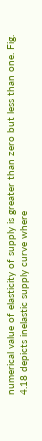numerical value of elasticity of supply is greater than zero but less than one. Fig. 4.18 depicts inelastic supply curve where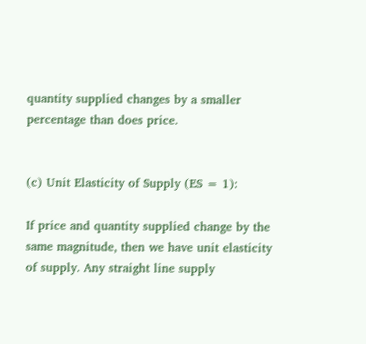quantity supplied changes by a smaller percentage than does price.


(c) Unit Elasticity of Supply (ES = 1):

If price and quantity supplied change by the same magnitude, then we have unit elasticity of supply. Any straight line supply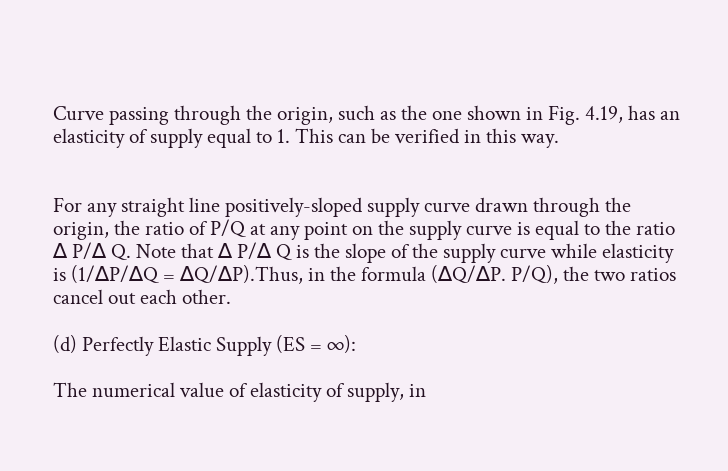Curve passing through the origin, such as the one shown in Fig. 4.19, has an elasticity of supply equal to 1. This can be verified in this way.


For any straight line positively-sloped supply curve drawn through the origin, the ratio of P/Q at any point on the supply curve is equal to the ratio ∆ P/∆ Q. Note that ∆ P/∆ Q is the slope of the supply curve while elasticity is (1/∆P/∆Q = ∆Q/∆P).Thus, in the formula (∆Q/∆P. P/Q), the two ratios cancel out each other.

(d) Perfectly Elastic Supply (ES = ∞):

The numerical value of elasticity of supply, in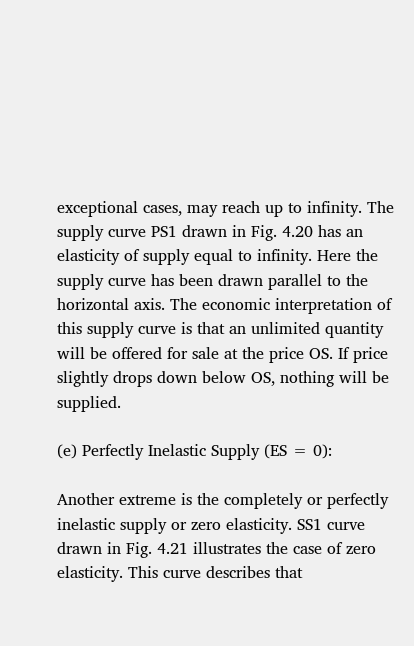exceptional cases, may reach up to infinity. The supply curve PS1 drawn in Fig. 4.20 has an elasticity of supply equal to infinity. Here the supply curve has been drawn parallel to the horizontal axis. The economic interpretation of this supply curve is that an unlimited quantity will be offered for sale at the price OS. If price slightly drops down below OS, nothing will be supplied.

(e) Perfectly Inelastic Supply (ES = 0):

Another extreme is the completely or perfectly inelastic supply or zero elasticity. SS1 curve drawn in Fig. 4.21 illustrates the case of zero elasticity. This curve describes that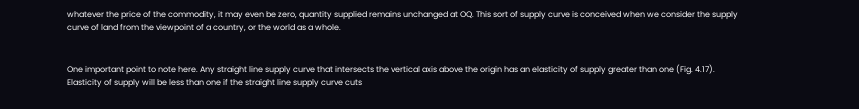whatever the price of the commodity, it may even be zero, quantity supplied remains unchanged at OQ. This sort of supply curve is conceived when we consider the supply curve of land from the viewpoint of a country, or the world as a whole.


One important point to note here. Any straight line supply curve that intersects the vertical axis above the origin has an elasticity of supply greater than one (Fig. 4.17). Elasticity of supply will be less than one if the straight line supply curve cuts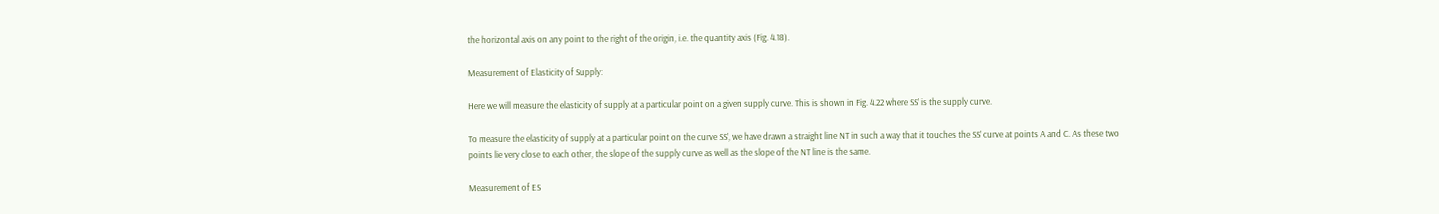the horizontal axis on any point to the right of the origin, i.e. the quantity axis (Fig. 4.18).

Measurement of Elasticity of Supply:

Here we will measure the elasticity of supply at a particular point on a given supply curve. This is shown in Fig. 4.22 where SS’ is the supply curve.

To measure the elasticity of supply at a particular point on the curve SS’, we have drawn a straight line NT in such a way that it touches the SS’ curve at points A and C. As these two points lie very close to each other, the slope of the supply curve as well as the slope of the NT line is the same.

Measurement of ES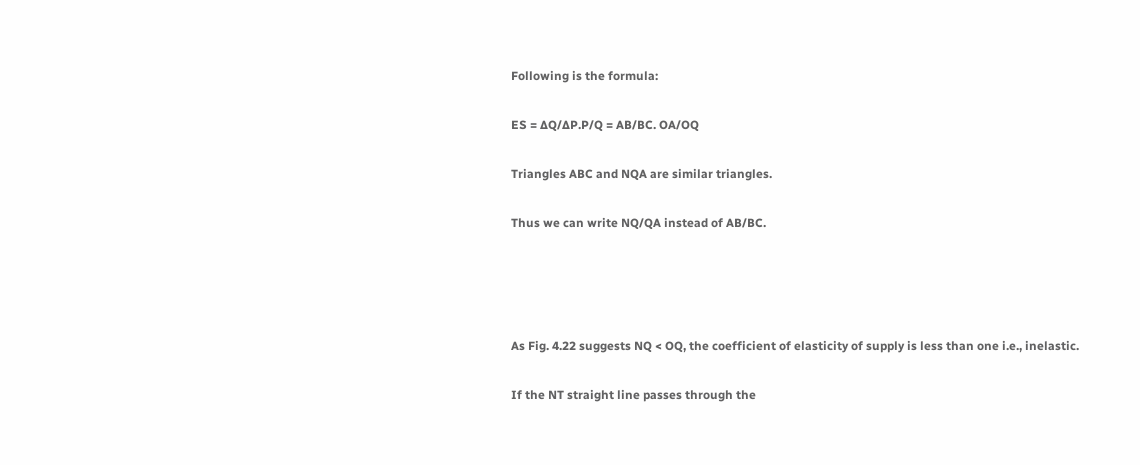Following is the formula:

ES = ∆Q/∆P.P/Q = AB/BC. OA/OQ

Triangles ABC and NQA are similar triangles.

Thus we can write NQ/QA instead of AB/BC.




As Fig. 4.22 suggests NQ < OQ, the coefficient of elasticity of supply is less than one i.e., inelastic.

If the NT straight line passes through the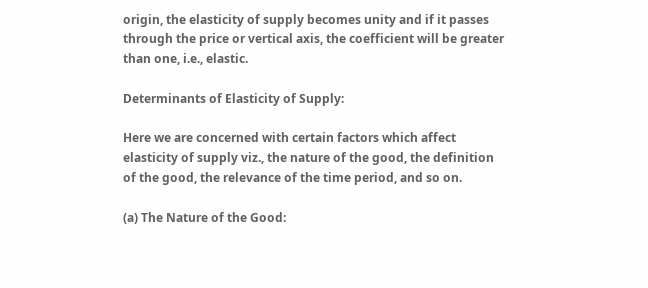origin, the elasticity of supply becomes unity and if it passes through the price or vertical axis, the coefficient will be greater than one, i.e., elastic.

Determinants of Elasticity of Supply:

Here we are concerned with certain factors which affect elasticity of supply viz., the nature of the good, the definition of the good, the relevance of the time period, and so on.

(a) The Nature of the Good: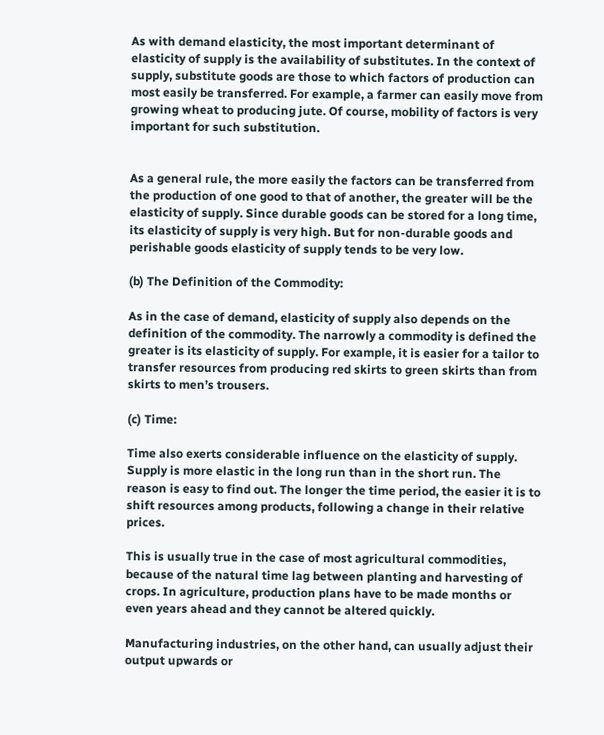As with demand elasticity, the most important determinant of elasticity of supply is the availability of substitutes. In the context of supply, substitute goods are those to which factors of production can most easily be transferred. For example, a farmer can easily move from growing wheat to producing jute. Of course, mobility of factors is very important for such substitution.


As a general rule, the more easily the factors can be transferred from the production of one good to that of another, the greater will be the elasticity of supply. Since durable goods can be stored for a long time, its elasticity of supply is very high. But for non-durable goods and perishable goods elasticity of supply tends to be very low.

(b) The Definition of the Commodity:

As in the case of demand, elasticity of supply also depends on the definition of the commodity. The narrowly a commodity is defined the greater is its elasticity of supply. For example, it is easier for a tailor to transfer resources from producing red skirts to green skirts than from skirts to men’s trousers.

(c) Time:

Time also exerts considerable influence on the elasticity of supply. Supply is more elastic in the long run than in the short run. The reason is easy to find out. The longer the time period, the easier it is to shift resources among products, following a change in their relative prices.

This is usually true in the case of most agricultural commodities, because of the natural time lag between planting and harvesting of crops. In agriculture, production plans have to be made months or even years ahead and they cannot be altered quickly.

Manufacturing industries, on the other hand, can usually adjust their output upwards or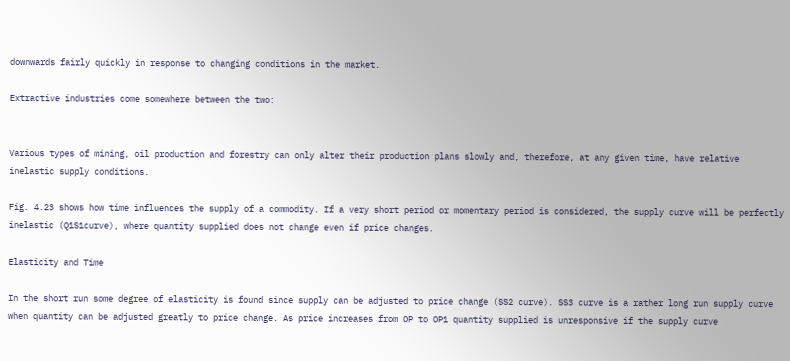downwards fairly quickly in response to changing conditions in the market.

Extractive industries come somewhere between the two:


Various types of mining, oil production and forestry can only alter their production plans slowly and, therefore, at any given time, have relative inelastic supply conditions.

Fig. 4.23 shows how time influences the supply of a commodity. If a very short period or momentary period is considered, the supply curve will be perfectly inelastic (Q1S1curve), where quantity supplied does not change even if price changes.

Elasticity and Time

In the short run some degree of elasticity is found since supply can be adjusted to price change (SS2 curve). SS3 curve is a rather long run supply curve when quantity can be adjusted greatly to price change. As price increases from OP to OP1 quantity supplied is unresponsive if the supply curve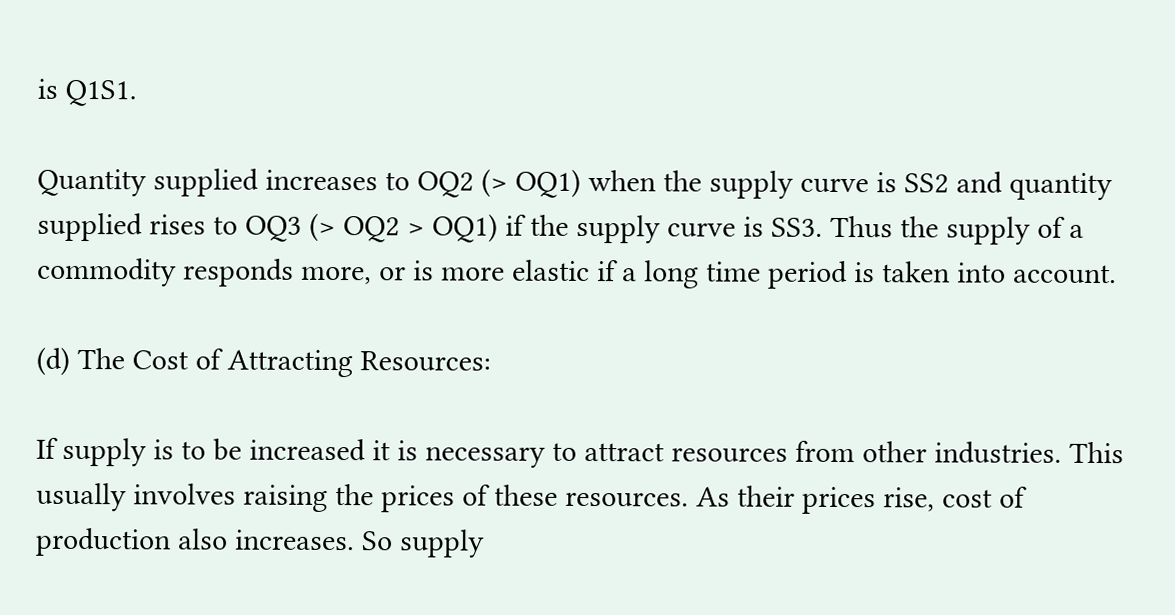is Q1S1.

Quantity supplied increases to OQ2 (> OQ1) when the supply curve is SS2 and quantity supplied rises to OQ3 (> OQ2 > OQ1) if the supply curve is SS3. Thus the supply of a commodity responds more, or is more elastic if a long time period is taken into account.

(d) The Cost of Attracting Resources:

If supply is to be increased it is necessary to attract resources from other industries. This usually involves raising the prices of these resources. As their prices rise, cost of production also increases. So supply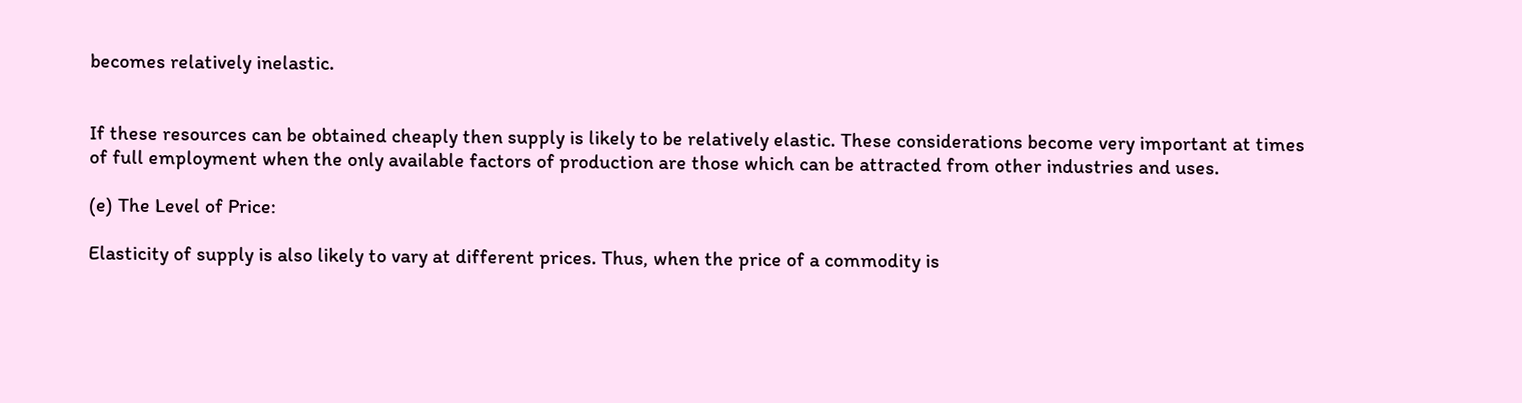becomes relatively inelastic.


If these resources can be obtained cheaply then supply is likely to be relatively elastic. These considerations become very important at times of full employment when the only available factors of production are those which can be attracted from other industries and uses.

(e) The Level of Price:

Elasticity of supply is also likely to vary at different prices. Thus, when the price of a commodity is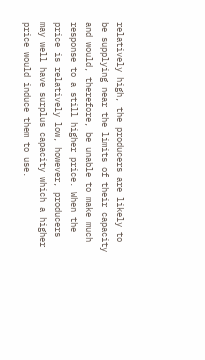relatively high, the producers are likely to be supplying near the limits of their capacity and would, therefore, be unable to make much response to a still higher price. When the price is relatively low, however, producers may well have surplus capacity which a higher price would induce them to use.